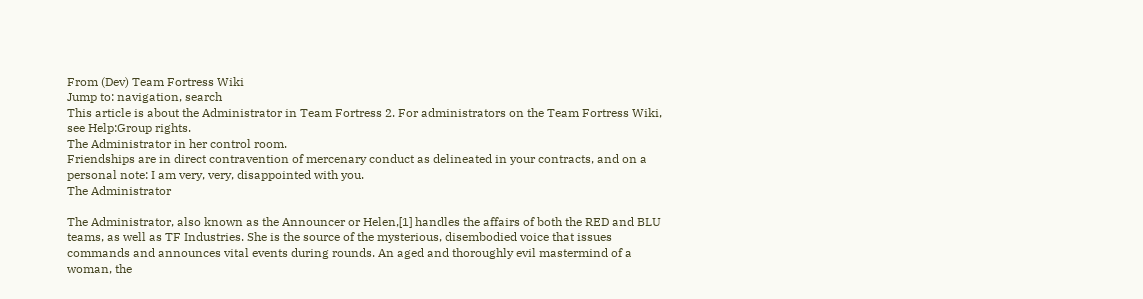From (Dev) Team Fortress Wiki
Jump to: navigation, search
This article is about the Administrator in Team Fortress 2. For administrators on the Team Fortress Wiki, see Help:Group rights.
The Administrator in her control room.
Friendships are in direct contravention of mercenary conduct as delineated in your contracts, and on a personal note: I am very, very, disappointed with you.
The Administrator

The Administrator, also known as the Announcer or Helen,[1] handles the affairs of both the RED and BLU teams, as well as TF Industries. She is the source of the mysterious, disembodied voice that issues commands and announces vital events during rounds. An aged and thoroughly evil mastermind of a woman, the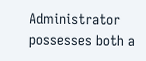Administrator possesses both a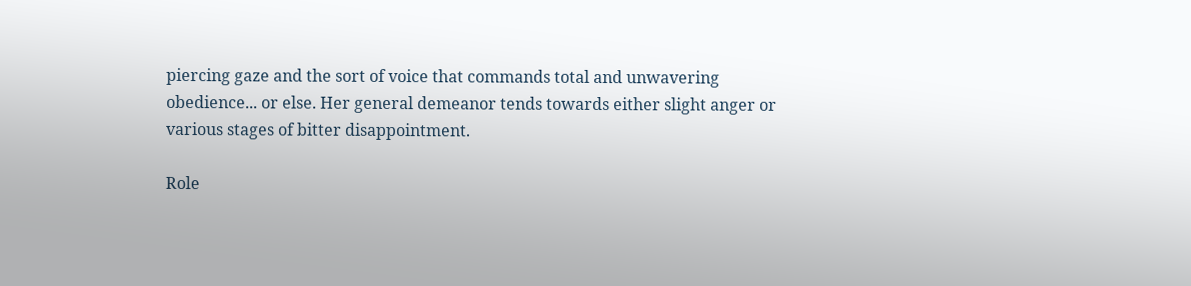piercing gaze and the sort of voice that commands total and unwavering obedience... or else. Her general demeanor tends towards either slight anger or various stages of bitter disappointment.

Role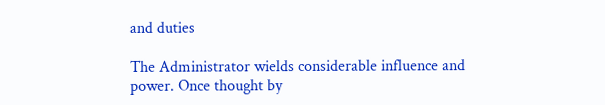and duties

The Administrator wields considerable influence and power. Once thought by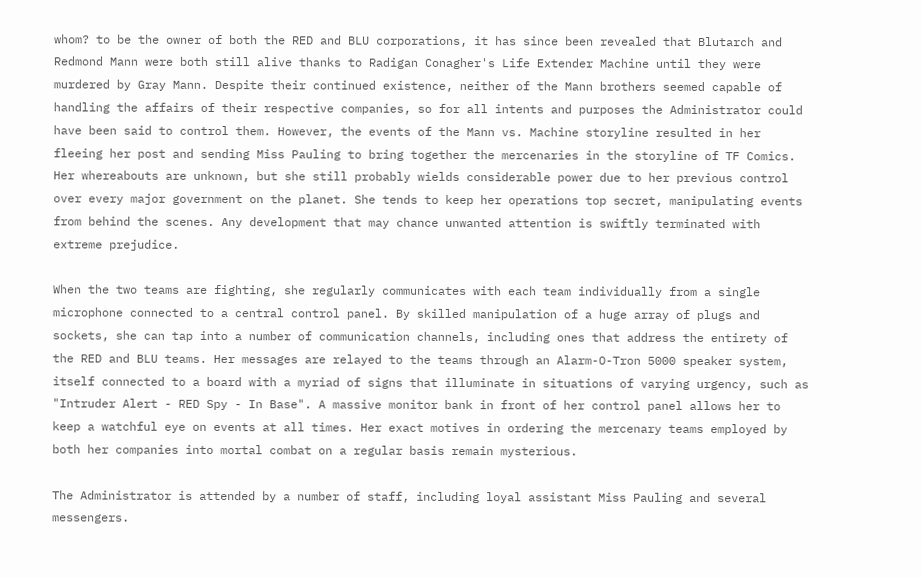whom? to be the owner of both the RED and BLU corporations, it has since been revealed that Blutarch and Redmond Mann were both still alive thanks to Radigan Conagher's Life Extender Machine until they were murdered by Gray Mann. Despite their continued existence, neither of the Mann brothers seemed capable of handling the affairs of their respective companies, so for all intents and purposes the Administrator could have been said to control them. However, the events of the Mann vs. Machine storyline resulted in her fleeing her post and sending Miss Pauling to bring together the mercenaries in the storyline of TF Comics. Her whereabouts are unknown, but she still probably wields considerable power due to her previous control over every major government on the planet. She tends to keep her operations top secret, manipulating events from behind the scenes. Any development that may chance unwanted attention is swiftly terminated with extreme prejudice.

When the two teams are fighting, she regularly communicates with each team individually from a single microphone connected to a central control panel. By skilled manipulation of a huge array of plugs and sockets, she can tap into a number of communication channels, including ones that address the entirety of the RED and BLU teams. Her messages are relayed to the teams through an Alarm-O-Tron 5000 speaker system, itself connected to a board with a myriad of signs that illuminate in situations of varying urgency, such as "Intruder Alert - RED Spy - In Base". A massive monitor bank in front of her control panel allows her to keep a watchful eye on events at all times. Her exact motives in ordering the mercenary teams employed by both her companies into mortal combat on a regular basis remain mysterious.

The Administrator is attended by a number of staff, including loyal assistant Miss Pauling and several messengers.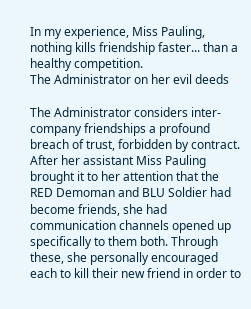In my experience, Miss Pauling, nothing kills friendship faster... than a healthy competition.
The Administrator on her evil deeds

The Administrator considers inter-company friendships a profound breach of trust, forbidden by contract. After her assistant Miss Pauling brought it to her attention that the RED Demoman and BLU Soldier had become friends, she had communication channels opened up specifically to them both. Through these, she personally encouraged each to kill their new friend in order to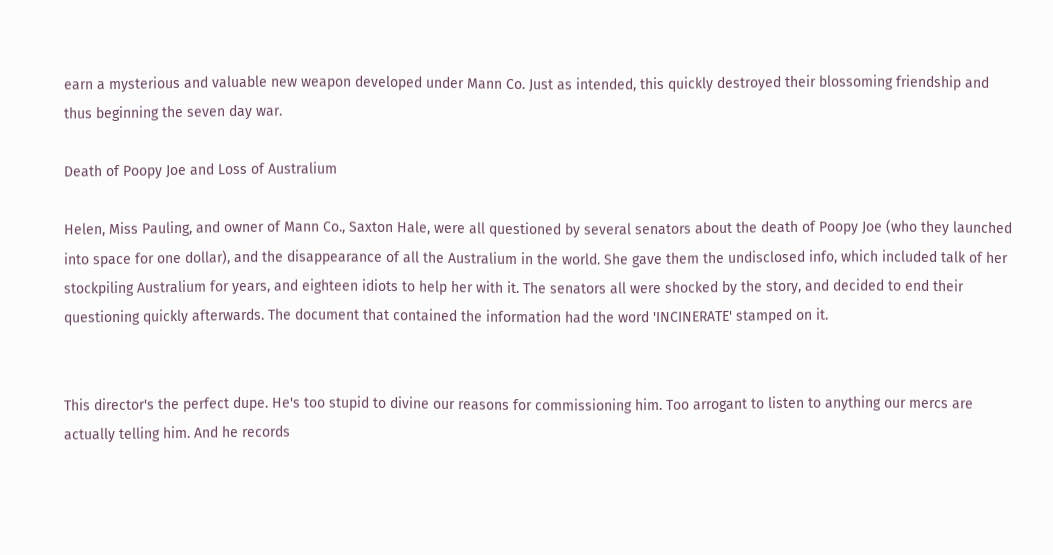earn a mysterious and valuable new weapon developed under Mann Co. Just as intended, this quickly destroyed their blossoming friendship and thus beginning the seven day war.

Death of Poopy Joe and Loss of Australium

Helen, Miss Pauling, and owner of Mann Co., Saxton Hale, were all questioned by several senators about the death of Poopy Joe (who they launched into space for one dollar), and the disappearance of all the Australium in the world. She gave them the undisclosed info, which included talk of her stockpiling Australium for years, and eighteen idiots to help her with it. The senators all were shocked by the story, and decided to end their questioning quickly afterwards. The document that contained the information had the word 'INCINERATE' stamped on it.


This director's the perfect dupe. He's too stupid to divine our reasons for commissioning him. Too arrogant to listen to anything our mercs are actually telling him. And he records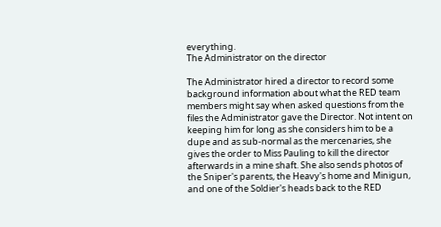everything.
The Administrator on the director

The Administrator hired a director to record some background information about what the RED team members might say when asked questions from the files the Administrator gave the Director. Not intent on keeping him for long as she considers him to be a dupe and as sub-normal as the mercenaries, she gives the order to Miss Pauling to kill the director afterwards in a mine shaft. She also sends photos of the Sniper's parents, the Heavy's home and Minigun, and one of the Soldier's heads back to the RED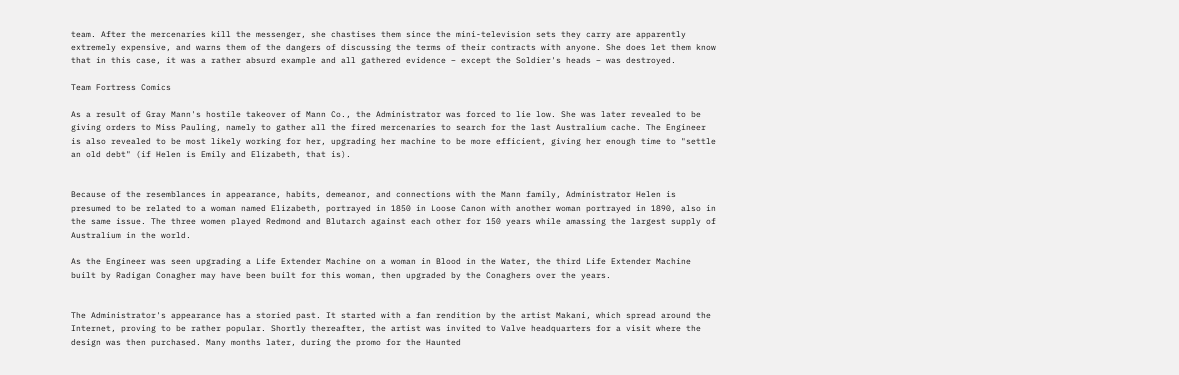team. After the mercenaries kill the messenger, she chastises them since the mini-television sets they carry are apparently extremely expensive, and warns them of the dangers of discussing the terms of their contracts with anyone. She does let them know that in this case, it was a rather absurd example and all gathered evidence – except the Soldier's heads – was destroyed.

Team Fortress Comics

As a result of Gray Mann's hostile takeover of Mann Co., the Administrator was forced to lie low. She was later revealed to be giving orders to Miss Pauling, namely to gather all the fired mercenaries to search for the last Australium cache. The Engineer is also revealed to be most likely working for her, upgrading her machine to be more efficient, giving her enough time to "settle an old debt" (if Helen is Emily and Elizabeth, that is).


Because of the resemblances in appearance, habits, demeanor, and connections with the Mann family, Administrator Helen is presumed to be related to a woman named Elizabeth, portrayed in 1850 in Loose Canon with another woman portrayed in 1890, also in the same issue. The three women played Redmond and Blutarch against each other for 150 years while amassing the largest supply of Australium in the world.

As the Engineer was seen upgrading a Life Extender Machine on a woman in Blood in the Water, the third Life Extender Machine built by Radigan Conagher may have been built for this woman, then upgraded by the Conaghers over the years.


The Administrator's appearance has a storied past. It started with a fan rendition by the artist Makani, which spread around the Internet, proving to be rather popular. Shortly thereafter, the artist was invited to Valve headquarters for a visit where the design was then purchased. Many months later, during the promo for the Haunted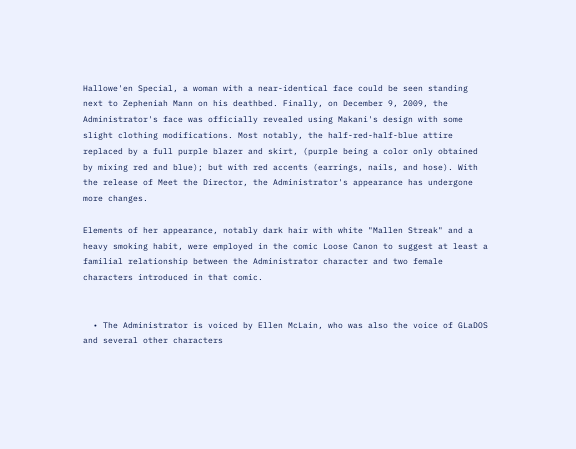Hallowe'en Special, a woman with a near-identical face could be seen standing next to Zepheniah Mann on his deathbed. Finally, on December 9, 2009, the Administrator's face was officially revealed using Makani's design with some slight clothing modifications. Most notably, the half-red-half-blue attire replaced by a full purple blazer and skirt, (purple being a color only obtained by mixing red and blue); but with red accents (earrings, nails, and hose). With the release of Meet the Director, the Administrator's appearance has undergone more changes.

Elements of her appearance, notably dark hair with white "Mallen Streak" and a heavy smoking habit, were employed in the comic Loose Canon to suggest at least a familial relationship between the Administrator character and two female characters introduced in that comic.


  • The Administrator is voiced by Ellen McLain, who was also the voice of GLaDOS and several other characters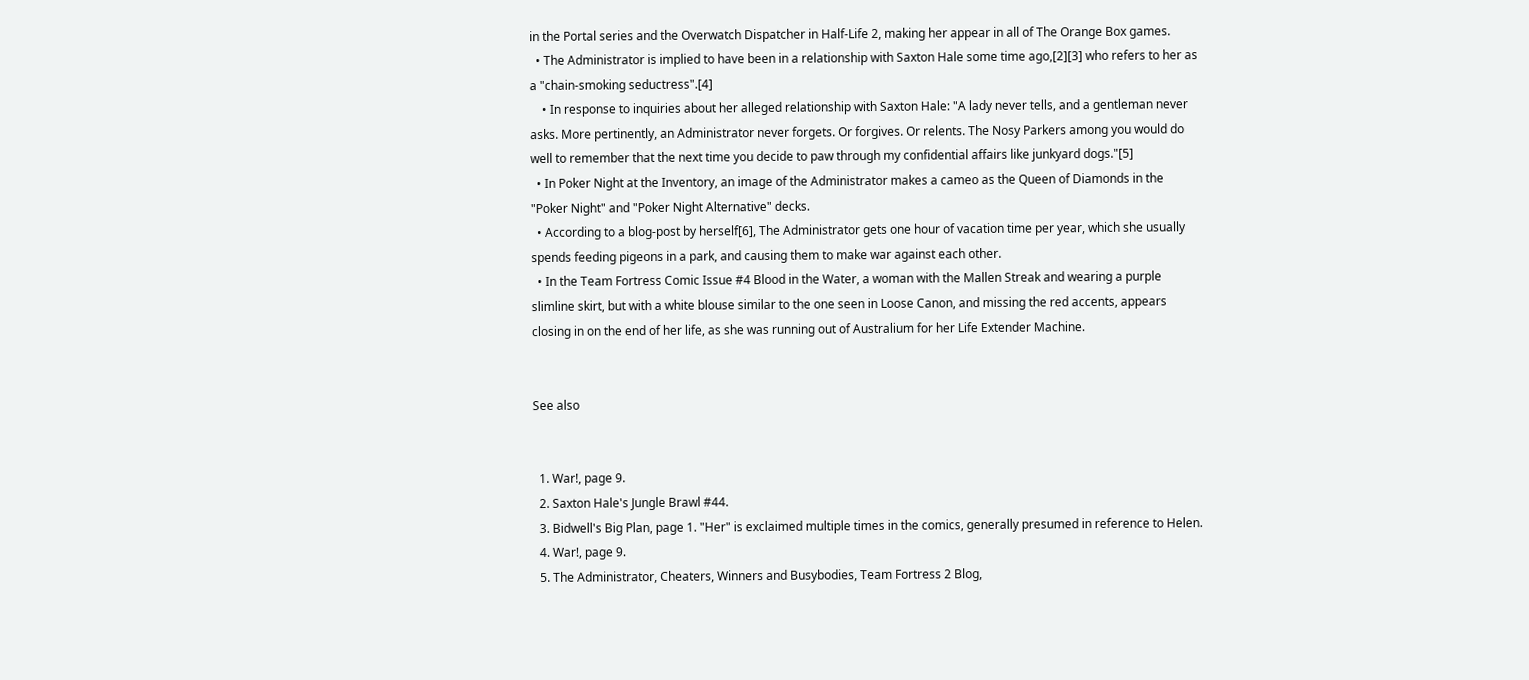in the Portal series and the Overwatch Dispatcher in Half-Life 2, making her appear in all of The Orange Box games.
  • The Administrator is implied to have been in a relationship with Saxton Hale some time ago,[2][3] who refers to her as a "chain-smoking seductress".[4]
    • In response to inquiries about her alleged relationship with Saxton Hale: "A lady never tells, and a gentleman never asks. More pertinently, an Administrator never forgets. Or forgives. Or relents. The Nosy Parkers among you would do well to remember that the next time you decide to paw through my confidential affairs like junkyard dogs."[5]
  • In Poker Night at the Inventory, an image of the Administrator makes a cameo as the Queen of Diamonds in the "Poker Night" and "Poker Night Alternative" decks.
  • According to a blog-post by herself[6], The Administrator gets one hour of vacation time per year, which she usually spends feeding pigeons in a park, and causing them to make war against each other.
  • In the Team Fortress Comic Issue #4 Blood in the Water, a woman with the Mallen Streak and wearing a purple slimline skirt, but with a white blouse similar to the one seen in Loose Canon, and missing the red accents, appears closing in on the end of her life, as she was running out of Australium for her Life Extender Machine.


See also


  1. War!, page 9.
  2. Saxton Hale's Jungle Brawl #44.
  3. Bidwell's Big Plan, page 1. "Her" is exclaimed multiple times in the comics, generally presumed in reference to Helen.
  4. War!, page 9.
  5. The Administrator, Cheaters, Winners and Busybodies, Team Fortress 2 Blog,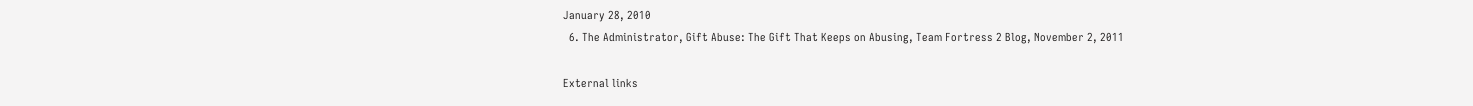January 28, 2010
  6. The Administrator, Gift Abuse: The Gift That Keeps on Abusing, Team Fortress 2 Blog, November 2, 2011

External links